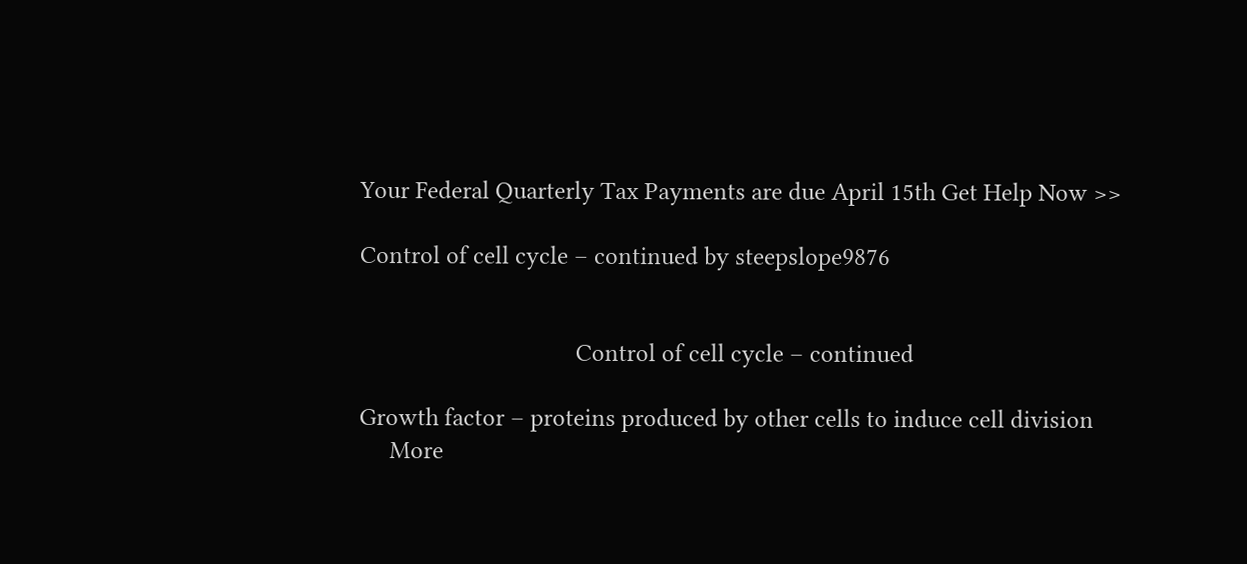Your Federal Quarterly Tax Payments are due April 15th Get Help Now >>

Control of cell cycle – continued by steepslope9876


                                    Control of cell cycle – continued

Growth factor – proteins produced by other cells to induce cell division
     More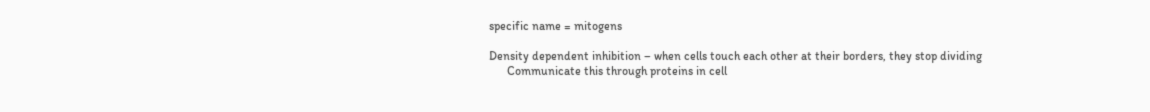specific name = mitogens

Density dependent inhibition – when cells touch each other at their borders, they stop dividing
      Communicate this through proteins in cell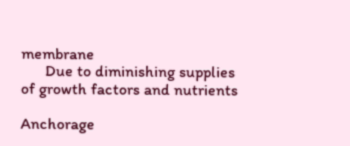membrane
      Due to diminishing supplies of growth factors and nutrients

Anchorage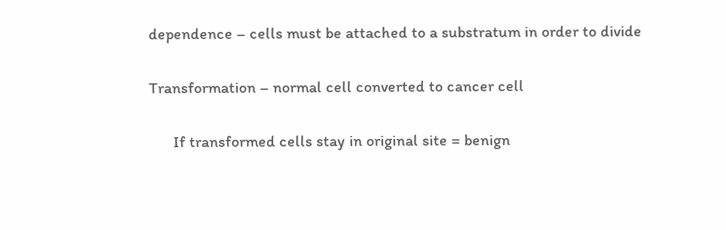dependence – cells must be attached to a substratum in order to divide

Transformation – normal cell converted to cancer cell

      If transformed cells stay in original site = benign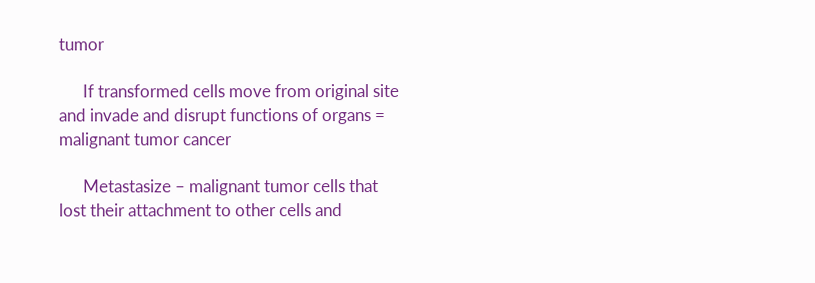tumor

      If transformed cells move from original site and invade and disrupt functions of organs =
malignant tumor cancer

      Metastasize – malignant tumor cells that lost their attachment to other cells and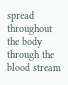spread
throughout the body through the blood stream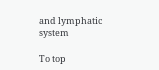and lymphatic system

To top